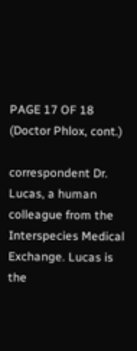PAGE 17 OF 18 (Doctor Phlox, cont.)

correspondent Dr. Lucas, a human colleague from the Interspecies Medical Exchange. Lucas is the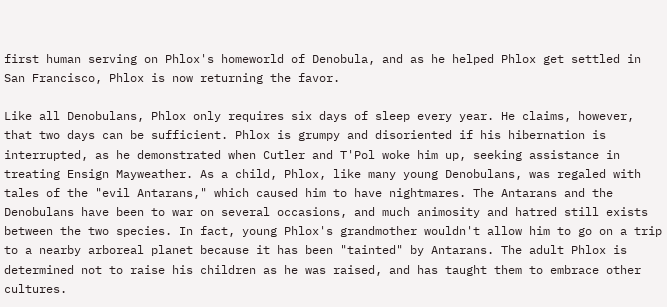first human serving on Phlox's homeworld of Denobula, and as he helped Phlox get settled in San Francisco, Phlox is now returning the favor.

Like all Denobulans, Phlox only requires six days of sleep every year. He claims, however, that two days can be sufficient. Phlox is grumpy and disoriented if his hibernation is interrupted, as he demonstrated when Cutler and T'Pol woke him up, seeking assistance in treating Ensign Mayweather. As a child, Phlox, like many young Denobulans, was regaled with tales of the "evil Antarans," which caused him to have nightmares. The Antarans and the Denobulans have been to war on several occasions, and much animosity and hatred still exists between the two species. In fact, young Phlox's grandmother wouldn't allow him to go on a trip to a nearby arboreal planet because it has been "tainted" by Antarans. The adult Phlox is determined not to raise his children as he was raised, and has taught them to embrace other cultures.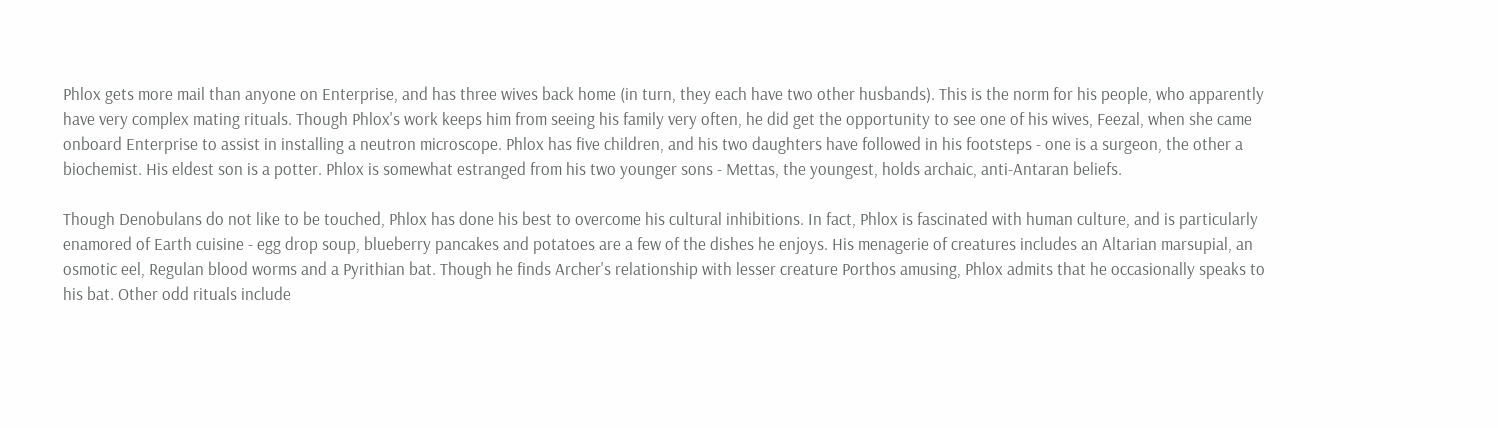Phlox gets more mail than anyone on Enterprise, and has three wives back home (in turn, they each have two other husbands). This is the norm for his people, who apparently have very complex mating rituals. Though Phlox's work keeps him from seeing his family very often, he did get the opportunity to see one of his wives, Feezal, when she came onboard Enterprise to assist in installing a neutron microscope. Phlox has five children, and his two daughters have followed in his footsteps - one is a surgeon, the other a biochemist. His eldest son is a potter. Phlox is somewhat estranged from his two younger sons - Mettas, the youngest, holds archaic, anti-Antaran beliefs.

Though Denobulans do not like to be touched, Phlox has done his best to overcome his cultural inhibitions. In fact, Phlox is fascinated with human culture, and is particularly enamored of Earth cuisine - egg drop soup, blueberry pancakes and potatoes are a few of the dishes he enjoys. His menagerie of creatures includes an Altarian marsupial, an osmotic eel, Regulan blood worms and a Pyrithian bat. Though he finds Archer's relationship with lesser creature Porthos amusing, Phlox admits that he occasionally speaks to his bat. Other odd rituals include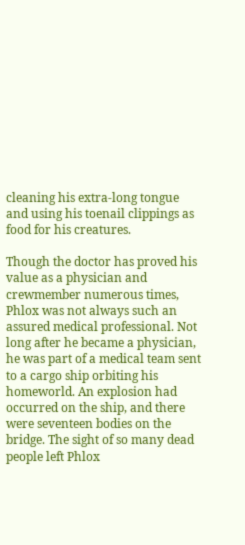cleaning his extra-long tongue and using his toenail clippings as food for his creatures.

Though the doctor has proved his value as a physician and crewmember numerous times, Phlox was not always such an assured medical professional. Not long after he became a physician, he was part of a medical team sent to a cargo ship orbiting his homeworld. An explosion had occurred on the ship, and there were seventeen bodies on the bridge. The sight of so many dead people left Phlox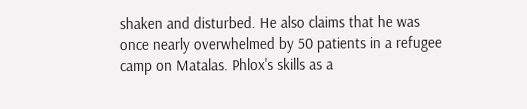shaken and disturbed. He also claims that he was once nearly overwhelmed by 50 patients in a refugee camp on Matalas. Phlox's skills as a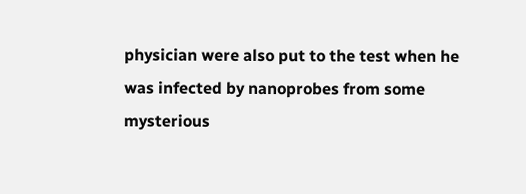physician were also put to the test when he was infected by nanoprobes from some mysterious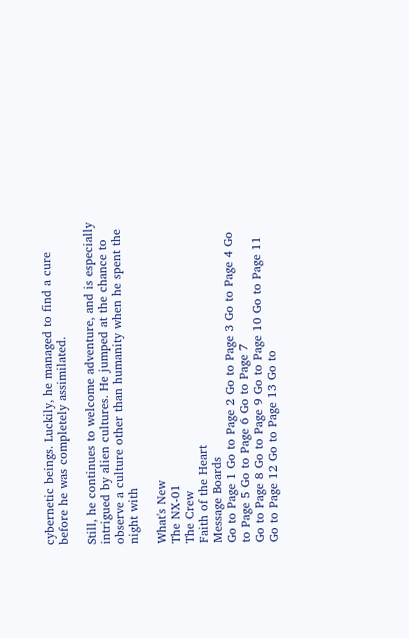cybernetic beings. Luckily, he managed to find a cure before he was completely assimilated.

Still, he continues to welcome adventure, and is especially intrigued by alien cultures. He jumped at the chance to observe a culture other than humanity when he spent the night with

What's New
The NX-01
The Crew
Faith of the Heart
Message Boards
Go to Page 1 Go to Page 2 Go to Page 3 Go to Page 4 Go to Page 5 Go to Page 6 Go to Page 7
Go to Page 8 Go to Page 9 Go to Page 10 Go to Page 11 Go to Page 12 Go to Page 13 Go to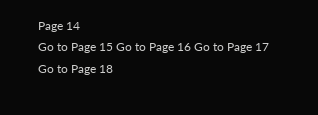Page 14
Go to Page 15 Go to Page 16 Go to Page 17 Go to Page 18